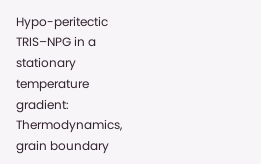Hypo-peritectic TRIS–NPG in a stationary temperature gradient: Thermodynamics, grain boundary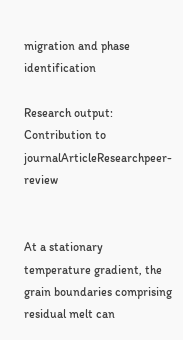migration and phase identification

Research output: Contribution to journalArticleResearchpeer-review


At a stationary temperature gradient, the grain boundaries comprising residual melt can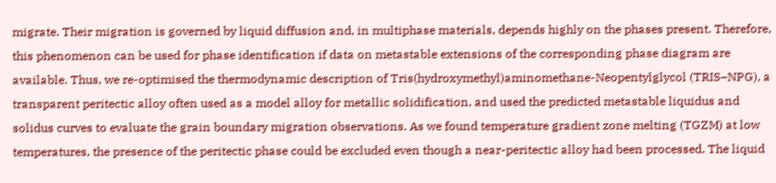migrate. Their migration is governed by liquid diffusion and, in multiphase materials, depends highly on the phases present. Therefore, this phenomenon can be used for phase identification if data on metastable extensions of the corresponding phase diagram are available. Thus, we re-optimised the thermodynamic description of Tris(hydroxymethyl)aminomethane-Neopentylglycol (TRIS–NPG), a transparent peritectic alloy often used as a model alloy for metallic solidification, and used the predicted metastable liquidus and solidus curves to evaluate the grain boundary migration observations. As we found temperature gradient zone melting (TGZM) at low temperatures, the presence of the peritectic phase could be excluded even though a near-peritectic alloy had been processed. The liquid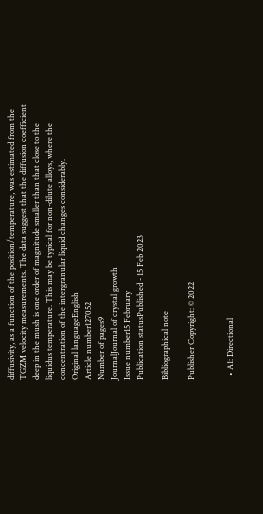diffusivity, as a function of the position/temperature, was estimated from the TGZM velocity measurements. The data suggest that the diffusion coefficient deep in the mush is one order of magnitude smaller than that close to the liquidus temperature. This may be typical for non-dilute alloys, where the concentration of the intergranular liquid changes considerably.
Original languageEnglish
Article number127052
Number of pages9
JournalJournal of crystal growth
Issue number15 February
Publication statusPublished - 15 Feb 2023

Bibliographical note

Publisher Copyright: © 2022


  • A1: Directional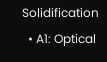Solidification
  • A1: Optical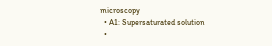microscopy
  • A1: Supersaturated solution
  •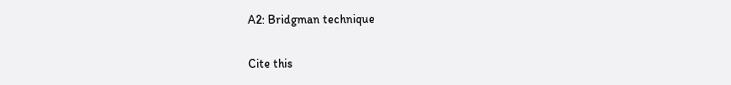A2: Bridgman technique

Cite this